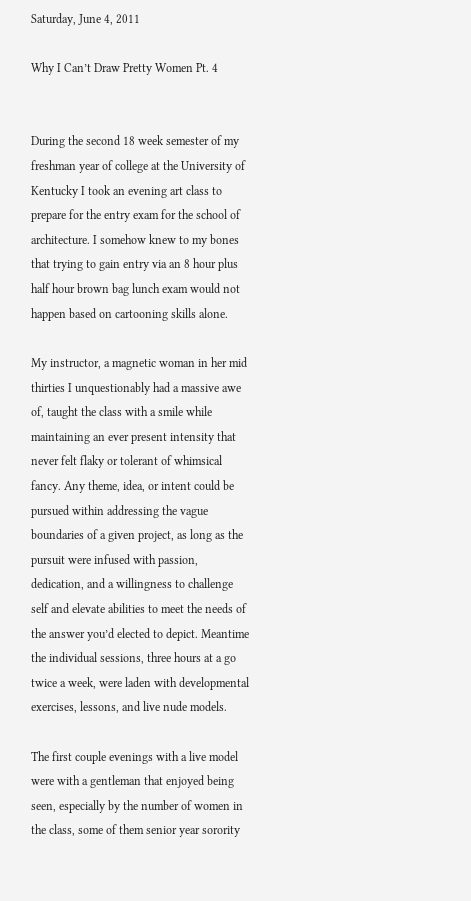Saturday, June 4, 2011

Why I Can’t Draw Pretty Women Pt. 4


During the second 18 week semester of my freshman year of college at the University of Kentucky I took an evening art class to prepare for the entry exam for the school of architecture. I somehow knew to my bones that trying to gain entry via an 8 hour plus half hour brown bag lunch exam would not happen based on cartooning skills alone.

My instructor, a magnetic woman in her mid thirties I unquestionably had a massive awe of, taught the class with a smile while maintaining an ever present intensity that never felt flaky or tolerant of whimsical fancy. Any theme, idea, or intent could be pursued within addressing the vague boundaries of a given project, as long as the pursuit were infused with passion, dedication, and a willingness to challenge self and elevate abilities to meet the needs of the answer you’d elected to depict. Meantime the individual sessions, three hours at a go twice a week, were laden with developmental exercises, lessons, and live nude models.

The first couple evenings with a live model were with a gentleman that enjoyed being seen, especially by the number of women in the class, some of them senior year sorority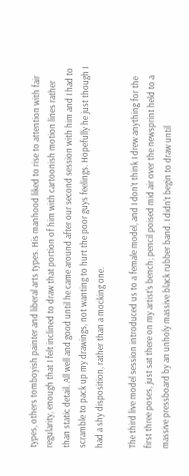types, others tomboyish painter and liberal arts types. His manhood liked to rise to attention with fair regularity, enough that I felt inclined to draw that portion of him with cartoonish motion lines rather than static detail. All well and good until he came around after our second session with him and I had to scramble to pack up my drawings, not wanting to hurt the poor guys feelings. Hopefully he just though I had a shy disposition, rather than a mocking one.

The third live model session introduced us to a female model, and I don’t think I drew anything for the first three poses, just sat there on my artist’s bench; pencil poised mid air over the newsprint held to a massive pressboard by an unholy massive black rubber band. I didn’t begin to draw until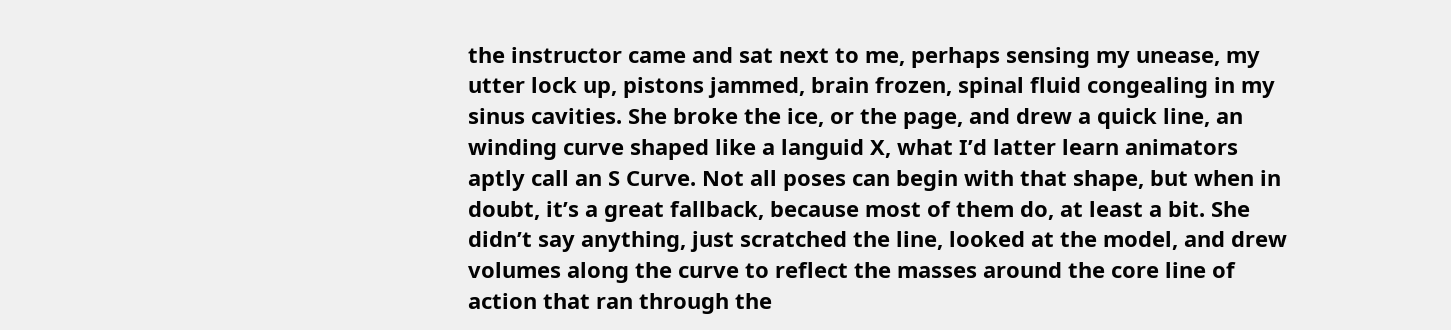the instructor came and sat next to me, perhaps sensing my unease, my utter lock up, pistons jammed, brain frozen, spinal fluid congealing in my sinus cavities. She broke the ice, or the page, and drew a quick line, an winding curve shaped like a languid X, what I’d latter learn animators aptly call an S Curve. Not all poses can begin with that shape, but when in doubt, it’s a great fallback, because most of them do, at least a bit. She didn’t say anything, just scratched the line, looked at the model, and drew volumes along the curve to reflect the masses around the core line of action that ran through the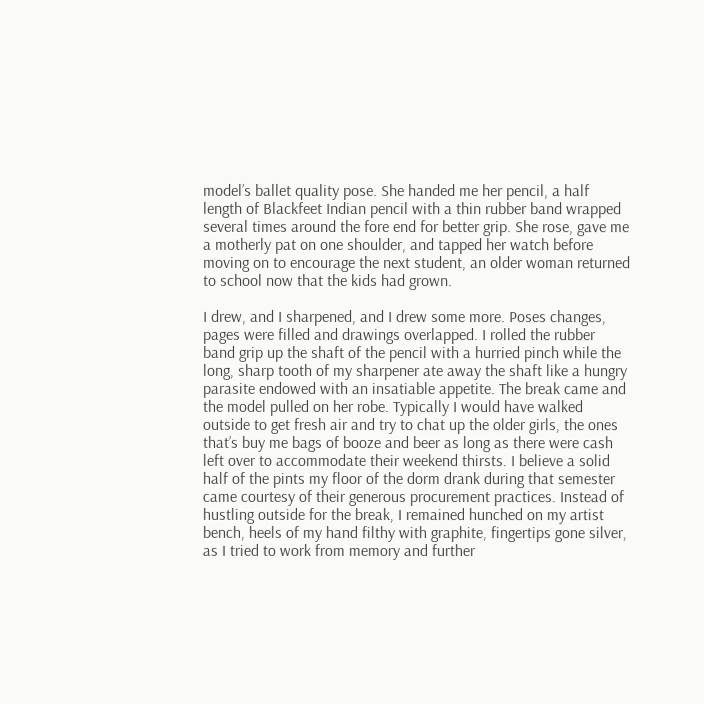model’s ballet quality pose. She handed me her pencil, a half length of Blackfeet Indian pencil with a thin rubber band wrapped several times around the fore end for better grip. She rose, gave me a motherly pat on one shoulder, and tapped her watch before moving on to encourage the next student, an older woman returned to school now that the kids had grown.

I drew, and I sharpened, and I drew some more. Poses changes, pages were filled and drawings overlapped. I rolled the rubber band grip up the shaft of the pencil with a hurried pinch while the long, sharp tooth of my sharpener ate away the shaft like a hungry parasite endowed with an insatiable appetite. The break came and the model pulled on her robe. Typically I would have walked outside to get fresh air and try to chat up the older girls, the ones that’s buy me bags of booze and beer as long as there were cash left over to accommodate their weekend thirsts. I believe a solid half of the pints my floor of the dorm drank during that semester came courtesy of their generous procurement practices. Instead of hustling outside for the break, I remained hunched on my artist bench, heels of my hand filthy with graphite, fingertips gone silver, as I tried to work from memory and further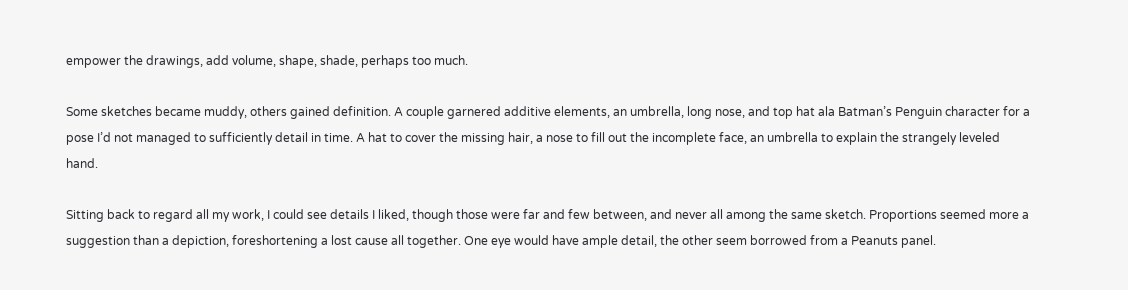empower the drawings, add volume, shape, shade, perhaps too much.

Some sketches became muddy, others gained definition. A couple garnered additive elements, an umbrella, long nose, and top hat ala Batman’s Penguin character for a pose I’d not managed to sufficiently detail in time. A hat to cover the missing hair, a nose to fill out the incomplete face, an umbrella to explain the strangely leveled hand.

Sitting back to regard all my work, I could see details I liked, though those were far and few between, and never all among the same sketch. Proportions seemed more a suggestion than a depiction, foreshortening a lost cause all together. One eye would have ample detail, the other seem borrowed from a Peanuts panel.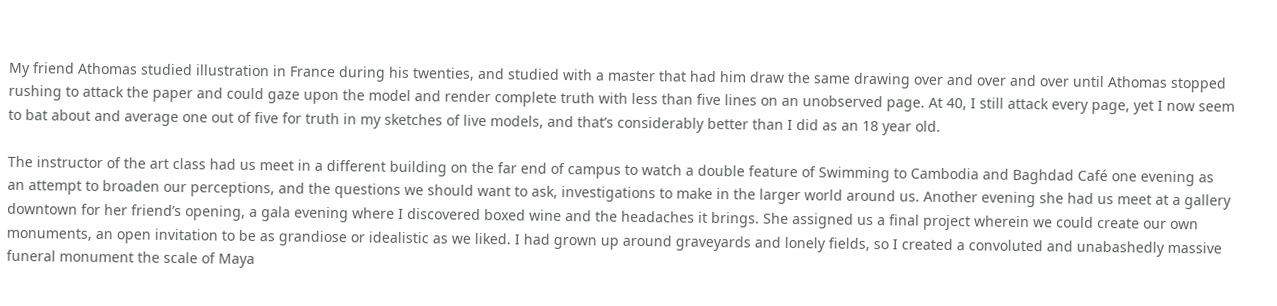My friend Athomas studied illustration in France during his twenties, and studied with a master that had him draw the same drawing over and over and over until Athomas stopped rushing to attack the paper and could gaze upon the model and render complete truth with less than five lines on an unobserved page. At 40, I still attack every page, yet I now seem to bat about and average one out of five for truth in my sketches of live models, and that’s considerably better than I did as an 18 year old.

The instructor of the art class had us meet in a different building on the far end of campus to watch a double feature of Swimming to Cambodia and Baghdad Café one evening as an attempt to broaden our perceptions, and the questions we should want to ask, investigations to make in the larger world around us. Another evening she had us meet at a gallery downtown for her friend’s opening, a gala evening where I discovered boxed wine and the headaches it brings. She assigned us a final project wherein we could create our own monuments, an open invitation to be as grandiose or idealistic as we liked. I had grown up around graveyards and lonely fields, so I created a convoluted and unabashedly massive funeral monument the scale of Maya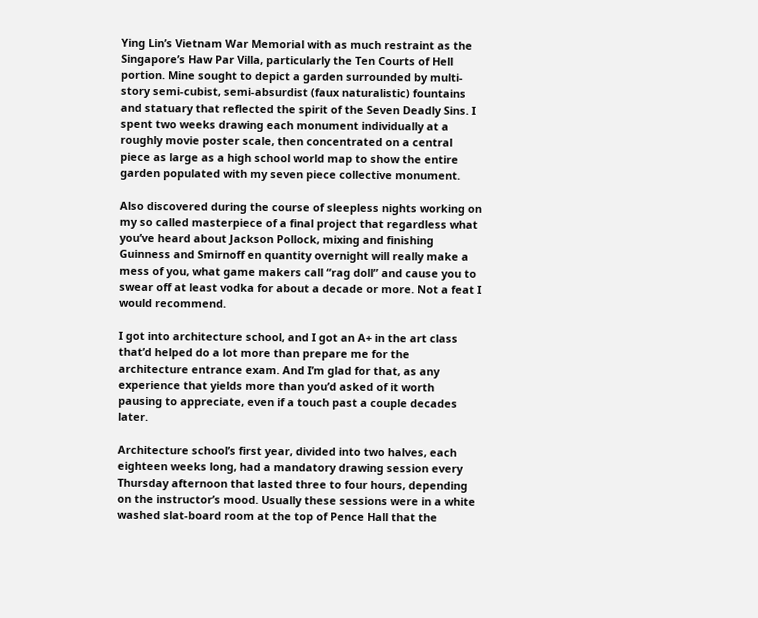Ying Lin’s Vietnam War Memorial with as much restraint as the Singapore’s Haw Par Villa, particularly the Ten Courts of Hell portion. Mine sought to depict a garden surrounded by multi-story semi-cubist, semi-absurdist (faux naturalistic) fountains and statuary that reflected the spirit of the Seven Deadly Sins. I spent two weeks drawing each monument individually at a roughly movie poster scale, then concentrated on a central piece as large as a high school world map to show the entire garden populated with my seven piece collective monument.

Also discovered during the course of sleepless nights working on my so called masterpiece of a final project that regardless what you’ve heard about Jackson Pollock, mixing and finishing Guinness and Smirnoff en quantity overnight will really make a mess of you, what game makers call “rag doll” and cause you to swear off at least vodka for about a decade or more. Not a feat I would recommend.

I got into architecture school, and I got an A+ in the art class that’d helped do a lot more than prepare me for the architecture entrance exam. And I’m glad for that, as any experience that yields more than you’d asked of it worth pausing to appreciate, even if a touch past a couple decades later.

Architecture school’s first year, divided into two halves, each eighteen weeks long, had a mandatory drawing session every Thursday afternoon that lasted three to four hours, depending on the instructor’s mood. Usually these sessions were in a white washed slat-board room at the top of Pence Hall that the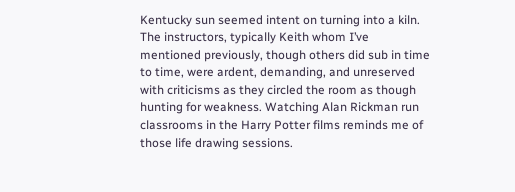Kentucky sun seemed intent on turning into a kiln. The instructors, typically Keith whom I’ve mentioned previously, though others did sub in time to time, were ardent, demanding, and unreserved with criticisms as they circled the room as though hunting for weakness. Watching Alan Rickman run classrooms in the Harry Potter films reminds me of those life drawing sessions.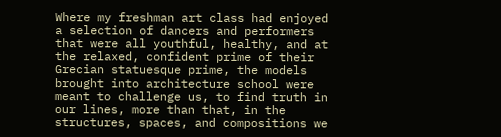Where my freshman art class had enjoyed a selection of dancers and performers that were all youthful, healthy, and at the relaxed, confident prime of their Grecian statuesque prime, the models brought into architecture school were meant to challenge us, to find truth in our lines, more than that, in the structures, spaces, and compositions we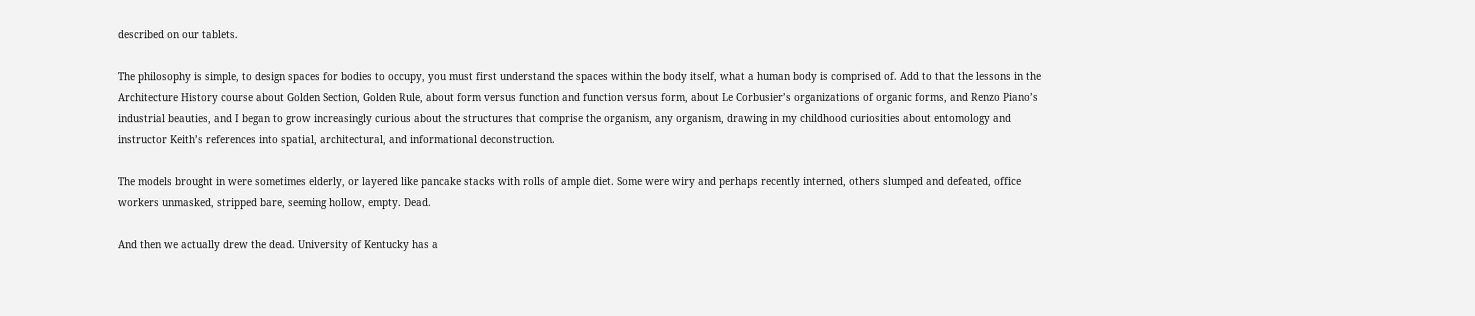described on our tablets.

The philosophy is simple, to design spaces for bodies to occupy, you must first understand the spaces within the body itself, what a human body is comprised of. Add to that the lessons in the Architecture History course about Golden Section, Golden Rule, about form versus function and function versus form, about Le Corbusier’s organizations of organic forms, and Renzo Piano’s industrial beauties, and I began to grow increasingly curious about the structures that comprise the organism, any organism, drawing in my childhood curiosities about entomology and instructor Keith’s references into spatial, architectural, and informational deconstruction.

The models brought in were sometimes elderly, or layered like pancake stacks with rolls of ample diet. Some were wiry and perhaps recently interned, others slumped and defeated, office workers unmasked, stripped bare, seeming hollow, empty. Dead.

And then we actually drew the dead. University of Kentucky has a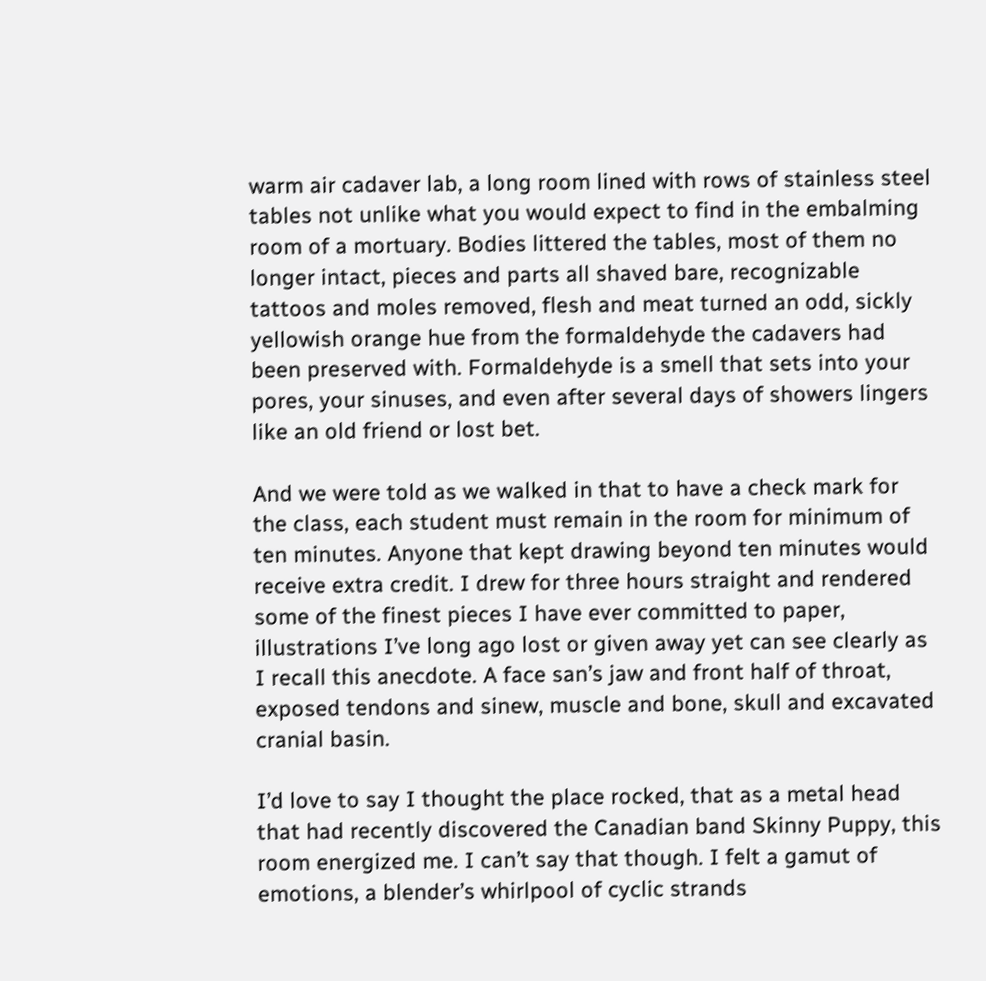warm air cadaver lab, a long room lined with rows of stainless steel tables not unlike what you would expect to find in the embalming room of a mortuary. Bodies littered the tables, most of them no longer intact, pieces and parts all shaved bare, recognizable tattoos and moles removed, flesh and meat turned an odd, sickly yellowish orange hue from the formaldehyde the cadavers had been preserved with. Formaldehyde is a smell that sets into your pores, your sinuses, and even after several days of showers lingers like an old friend or lost bet.

And we were told as we walked in that to have a check mark for the class, each student must remain in the room for minimum of ten minutes. Anyone that kept drawing beyond ten minutes would receive extra credit. I drew for three hours straight and rendered some of the finest pieces I have ever committed to paper, illustrations I’ve long ago lost or given away yet can see clearly as I recall this anecdote. A face san’s jaw and front half of throat, exposed tendons and sinew, muscle and bone, skull and excavated cranial basin.

I’d love to say I thought the place rocked, that as a metal head that had recently discovered the Canadian band Skinny Puppy, this room energized me. I can’t say that though. I felt a gamut of emotions, a blender’s whirlpool of cyclic strands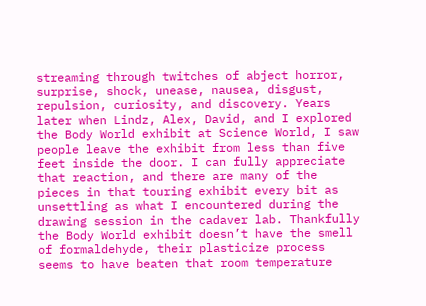streaming through twitches of abject horror, surprise, shock, unease, nausea, disgust, repulsion, curiosity, and discovery. Years later when Lindz, Alex, David, and I explored the Body World exhibit at Science World, I saw people leave the exhibit from less than five feet inside the door. I can fully appreciate that reaction, and there are many of the pieces in that touring exhibit every bit as unsettling as what I encountered during the drawing session in the cadaver lab. Thankfully the Body World exhibit doesn’t have the smell of formaldehyde, their plasticize process seems to have beaten that room temperature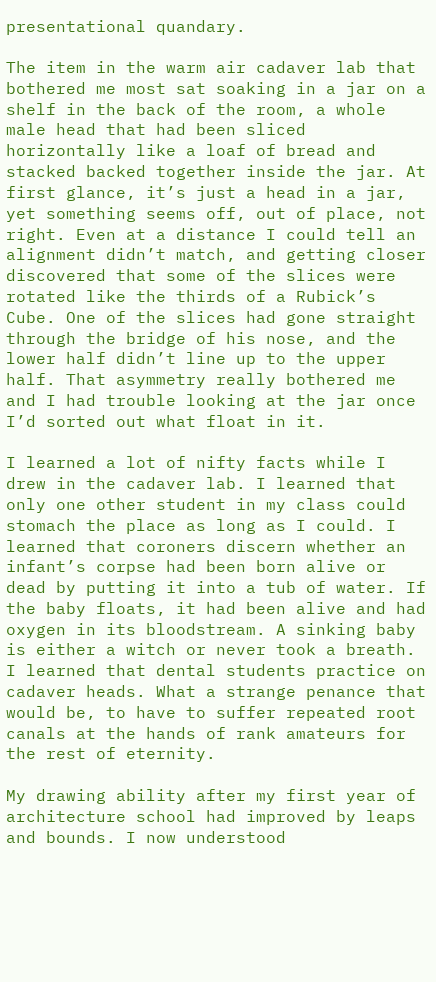presentational quandary.

The item in the warm air cadaver lab that bothered me most sat soaking in a jar on a shelf in the back of the room, a whole male head that had been sliced horizontally like a loaf of bread and stacked backed together inside the jar. At first glance, it’s just a head in a jar, yet something seems off, out of place, not right. Even at a distance I could tell an alignment didn’t match, and getting closer discovered that some of the slices were rotated like the thirds of a Rubick’s Cube. One of the slices had gone straight through the bridge of his nose, and the lower half didn’t line up to the upper half. That asymmetry really bothered me and I had trouble looking at the jar once I’d sorted out what float in it.

I learned a lot of nifty facts while I drew in the cadaver lab. I learned that only one other student in my class could stomach the place as long as I could. I learned that coroners discern whether an infant’s corpse had been born alive or dead by putting it into a tub of water. If the baby floats, it had been alive and had oxygen in its bloodstream. A sinking baby is either a witch or never took a breath. I learned that dental students practice on cadaver heads. What a strange penance that would be, to have to suffer repeated root canals at the hands of rank amateurs for the rest of eternity.

My drawing ability after my first year of architecture school had improved by leaps and bounds. I now understood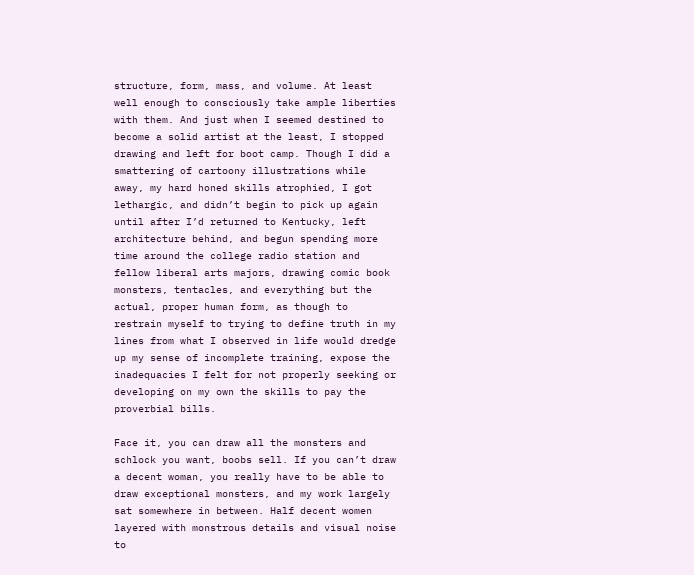structure, form, mass, and volume. At least well enough to consciously take ample liberties with them. And just when I seemed destined to become a solid artist at the least, I stopped drawing and left for boot camp. Though I did a smattering of cartoony illustrations while away, my hard honed skills atrophied, I got lethargic, and didn’t begin to pick up again until after I’d returned to Kentucky, left architecture behind, and begun spending more time around the college radio station and fellow liberal arts majors, drawing comic book monsters, tentacles, and everything but the actual, proper human form, as though to restrain myself to trying to define truth in my lines from what I observed in life would dredge up my sense of incomplete training, expose the inadequacies I felt for not properly seeking or developing on my own the skills to pay the proverbial bills.

Face it, you can draw all the monsters and schlock you want, boobs sell. If you can’t draw a decent woman, you really have to be able to draw exceptional monsters, and my work largely sat somewhere in between. Half decent women layered with monstrous details and visual noise to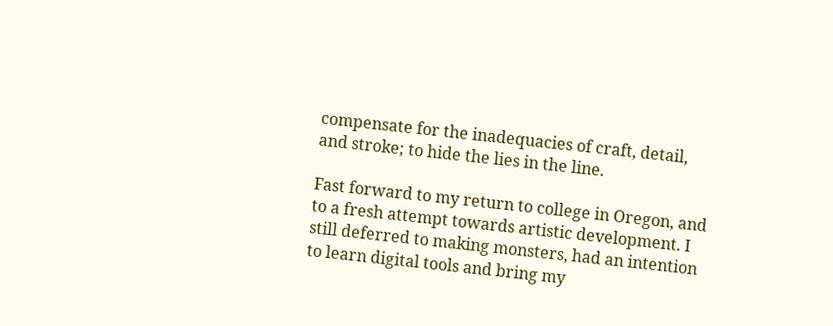compensate for the inadequacies of craft, detail, and stroke; to hide the lies in the line.

Fast forward to my return to college in Oregon, and to a fresh attempt towards artistic development. I still deferred to making monsters, had an intention to learn digital tools and bring my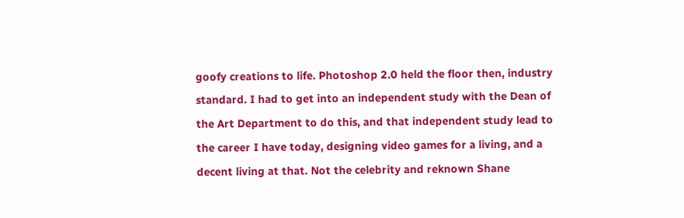goofy creations to life. Photoshop 2.0 held the floor then, industry standard. I had to get into an independent study with the Dean of the Art Department to do this, and that independent study lead to the career I have today, designing video games for a living, and a decent living at that. Not the celebrity and reknown Shane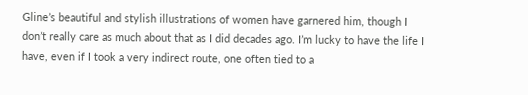Gline’s beautiful and stylish illustrations of women have garnered him, though I don’t really care as much about that as I did decades ago. I’m lucky to have the life I have, even if I took a very indirect route, one often tied to a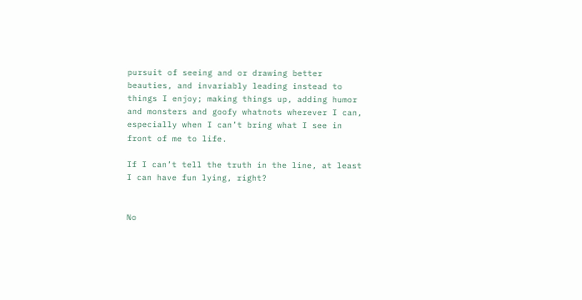pursuit of seeing and or drawing better beauties, and invariably leading instead to things I enjoy; making things up, adding humor and monsters and goofy whatnots wherever I can, especially when I can’t bring what I see in front of me to life.

If I can’t tell the truth in the line, at least I can have fun lying, right?


No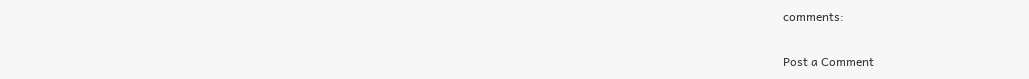comments:

Post a Comment